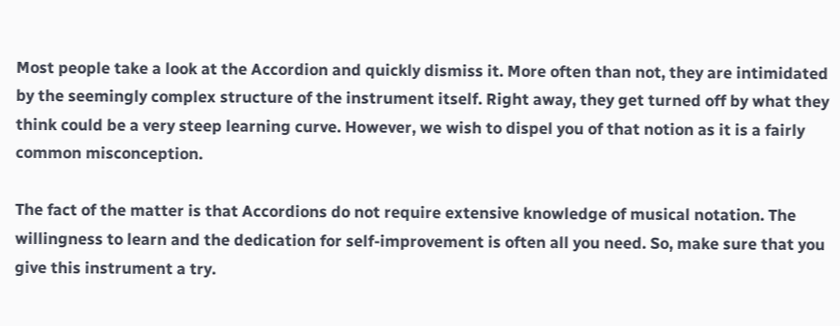Most people take a look at the Accordion and quickly dismiss it. More often than not, they are intimidated by the seemingly complex structure of the instrument itself. Right away, they get turned off by what they think could be a very steep learning curve. However, we wish to dispel you of that notion as it is a fairly common misconception.

The fact of the matter is that Accordions do not require extensive knowledge of musical notation. The willingness to learn and the dedication for self-improvement is often all you need. So, make sure that you give this instrument a try.